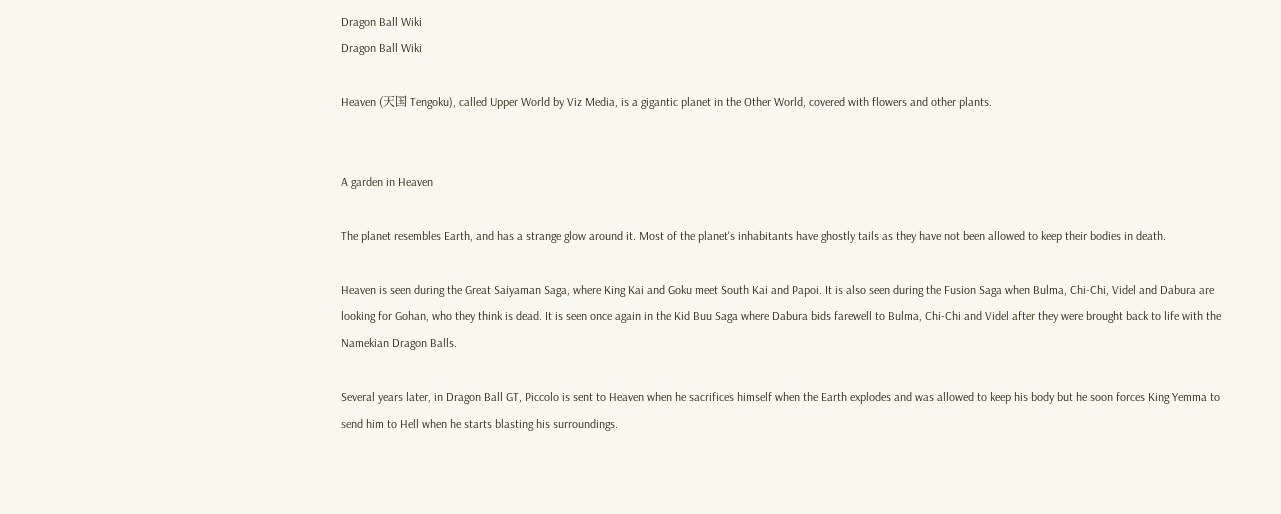Dragon Ball Wiki
Dragon Ball Wiki

Heaven (天国 Tengoku), called Upper World by Viz Media, is a gigantic planet in the Other World, covered with flowers and other plants.


A garden in Heaven

The planet resembles Earth, and has a strange glow around it. Most of the planet's inhabitants have ghostly tails as they have not been allowed to keep their bodies in death.

Heaven is seen during the Great Saiyaman Saga, where King Kai and Goku meet South Kai and Papoi. It is also seen during the Fusion Saga when Bulma, Chi-Chi, Videl and Dabura are looking for Gohan, who they think is dead. It is seen once again in the Kid Buu Saga where Dabura bids farewell to Bulma, Chi-Chi and Videl after they were brought back to life with the Namekian Dragon Balls.

Several years later, in Dragon Ball GT, Piccolo is sent to Heaven when he sacrifices himself when the Earth explodes and was allowed to keep his body but he soon forces King Yemma to send him to Hell when he starts blasting his surroundings.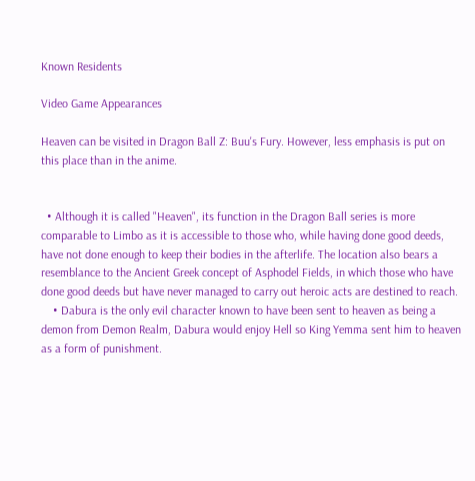Known Residents

Video Game Appearances

Heaven can be visited in Dragon Ball Z: Buu's Fury. However, less emphasis is put on this place than in the anime.


  • Although it is called "Heaven", its function in the Dragon Ball series is more comparable to Limbo as it is accessible to those who, while having done good deeds, have not done enough to keep their bodies in the afterlife. The location also bears a resemblance to the Ancient Greek concept of Asphodel Fields, in which those who have done good deeds but have never managed to carry out heroic acts are destined to reach.
    • Dabura is the only evil character known to have been sent to heaven as being a demon from Demon Realm, Dabura would enjoy Hell so King Yemma sent him to heaven as a form of punishment.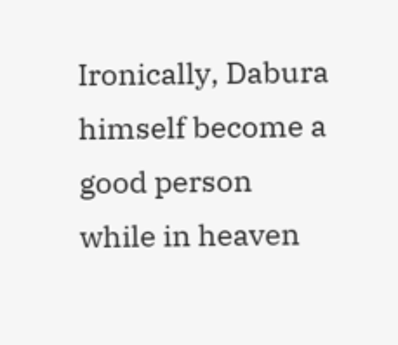Ironically, Dabura himself become a good person while in heaven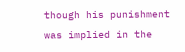though his punishment was implied in the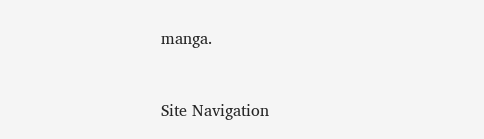manga.



Site Navigation